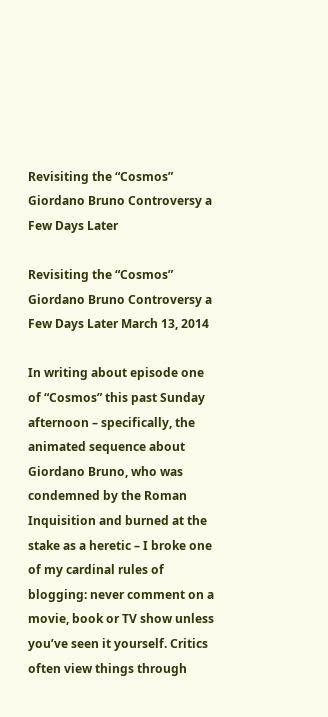Revisiting the “Cosmos” Giordano Bruno Controversy a Few Days Later

Revisiting the “Cosmos” Giordano Bruno Controversy a Few Days Later March 13, 2014

In writing about episode one of “Cosmos” this past Sunday afternoon – specifically, the animated sequence about Giordano Bruno, who was condemned by the Roman Inquisition and burned at the stake as a heretic – I broke one of my cardinal rules of blogging: never comment on a movie, book or TV show unless you’ve seen it yourself. Critics often view things through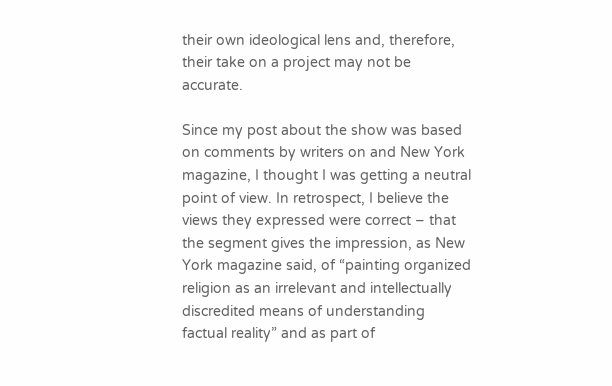their own ideological lens and, therefore, their take on a project may not be accurate.

Since my post about the show was based on comments by writers on and New York magazine, I thought I was getting a neutral point of view. In retrospect, I believe the views they expressed were correct – that the segment gives the impression, as New York magazine said, of “painting organized religion as an irrelevant and intellectually discredited means of understanding factual reality” and as part of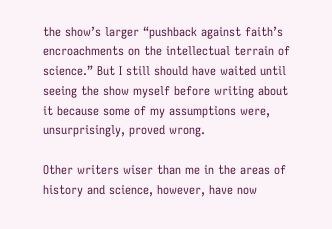the show’s larger “pushback against faith’s encroachments on the intellectual terrain of science.” But I still should have waited until seeing the show myself before writing about it because some of my assumptions were, unsurprisingly, proved wrong.

Other writers wiser than me in the areas of history and science, however, have now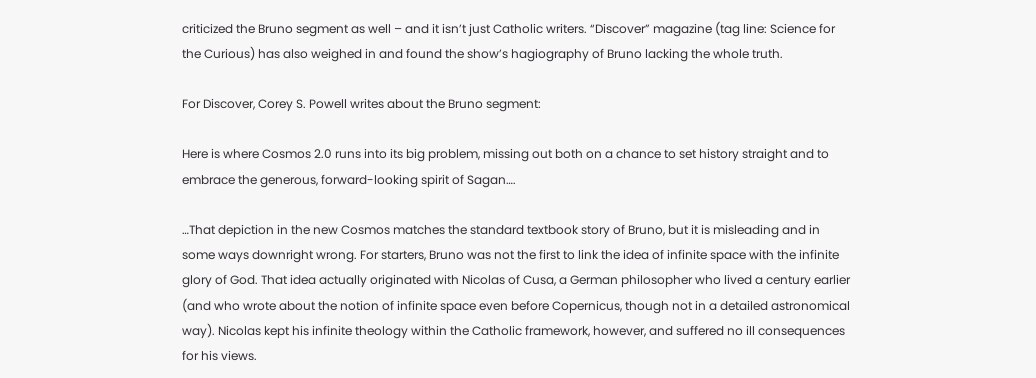criticized the Bruno segment as well – and it isn’t just Catholic writers. “Discover” magazine (tag line: Science for the Curious) has also weighed in and found the show’s hagiography of Bruno lacking the whole truth.

For Discover, Corey S. Powell writes about the Bruno segment:

Here is where Cosmos 2.0 runs into its big problem, missing out both on a chance to set history straight and to embrace the generous, forward-looking spirit of Sagan….

…That depiction in the new Cosmos matches the standard textbook story of Bruno, but it is misleading and in some ways downright wrong. For starters, Bruno was not the first to link the idea of infinite space with the infinite glory of God. That idea actually originated with Nicolas of Cusa, a German philosopher who lived a century earlier (and who wrote about the notion of infinite space even before Copernicus, though not in a detailed astronomical way). Nicolas kept his infinite theology within the Catholic framework, however, and suffered no ill consequences for his views.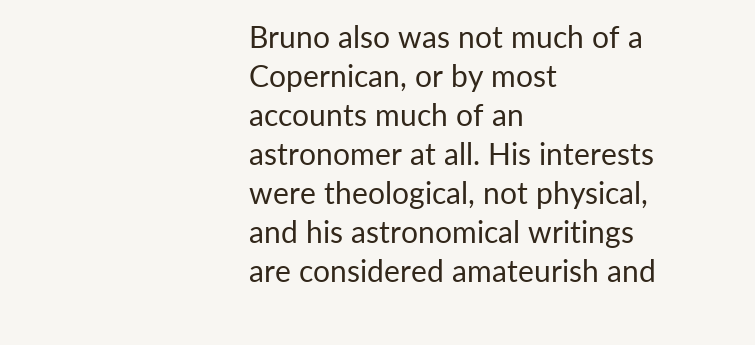Bruno also was not much of a Copernican, or by most accounts much of an astronomer at all. His interests were theological, not physical, and his astronomical writings are considered amateurish and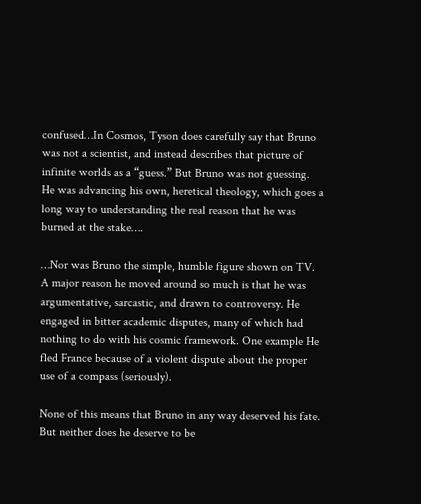confused…In Cosmos, Tyson does carefully say that Bruno was not a scientist, and instead describes that picture of infinite worlds as a “guess.” But Bruno was not guessing. He was advancing his own, heretical theology, which goes a long way to understanding the real reason that he was burned at the stake….

…Nor was Bruno the simple, humble figure shown on TV. A major reason he moved around so much is that he was argumentative, sarcastic, and drawn to controversy. He engaged in bitter academic disputes, many of which had nothing to do with his cosmic framework. One example He fled France because of a violent dispute about the proper use of a compass (seriously).

None of this means that Bruno in any way deserved his fate. But neither does he deserve to be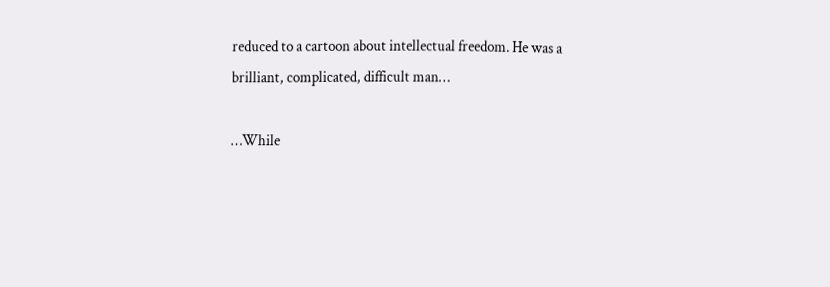reduced to a cartoon about intellectual freedom. He was a brilliant, complicated, difficult man…

…While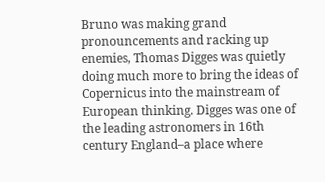Bruno was making grand pronouncements and racking up enemies, Thomas Digges was quietly doing much more to bring the ideas of Copernicus into the mainstream of European thinking. Digges was one of the leading astronomers in 16th century England–a place where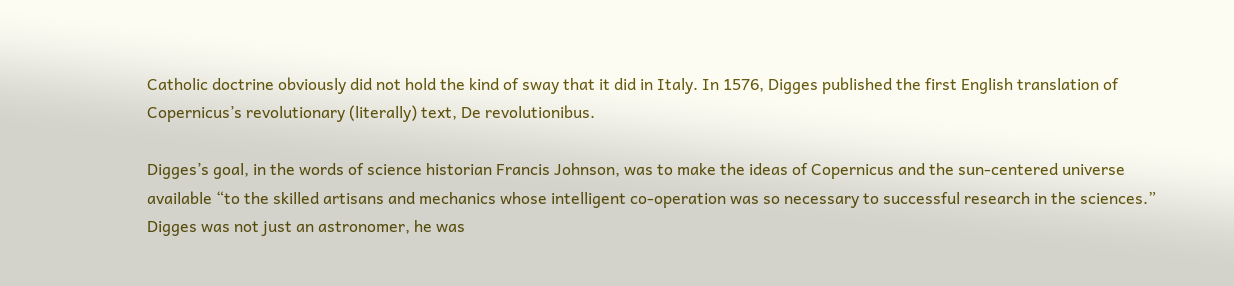Catholic doctrine obviously did not hold the kind of sway that it did in Italy. In 1576, Digges published the first English translation of Copernicus’s revolutionary (literally) text, De revolutionibus.

Digges’s goal, in the words of science historian Francis Johnson, was to make the ideas of Copernicus and the sun-centered universe available “to the skilled artisans and mechanics whose intelligent co-operation was so necessary to successful research in the sciences.” Digges was not just an astronomer, he was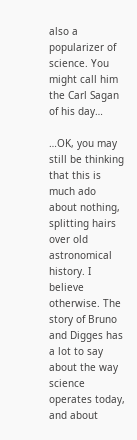also a popularizer of science. You might call him the Carl Sagan of his day…

…OK, you may still be thinking that this is much ado about nothing, splitting hairs over old astronomical history. I believe otherwise. The story of Bruno and Digges has a lot to say about the way science operates today, and about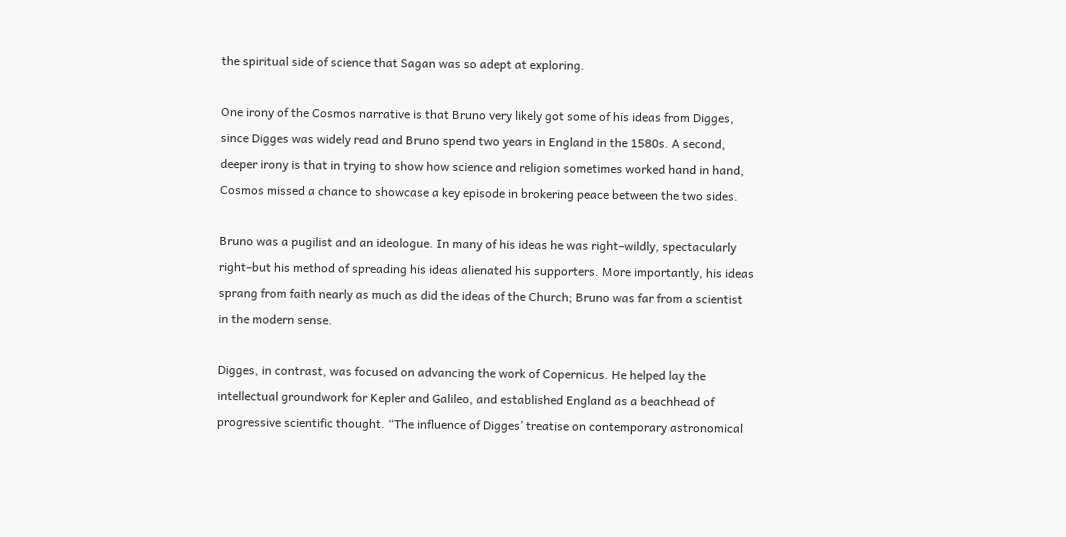the spiritual side of science that Sagan was so adept at exploring.

One irony of the Cosmos narrative is that Bruno very likely got some of his ideas from Digges, since Digges was widely read and Bruno spend two years in England in the 1580s. A second, deeper irony is that in trying to show how science and religion sometimes worked hand in hand, Cosmos missed a chance to showcase a key episode in brokering peace between the two sides.

Bruno was a pugilist and an ideologue. In many of his ideas he was right–wildly, spectacularly right–but his method of spreading his ideas alienated his supporters. More importantly, his ideas sprang from faith nearly as much as did the ideas of the Church; Bruno was far from a scientist in the modern sense.

Digges, in contrast, was focused on advancing the work of Copernicus. He helped lay the intellectual groundwork for Kepler and Galileo, and established England as a beachhead of progressive scientific thought. “The influence of Digges’ treatise on contemporary astronomical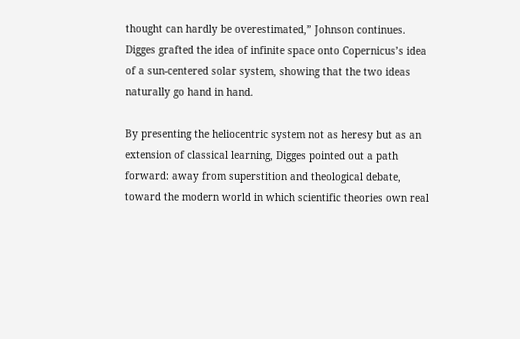thought can hardly be overestimated,” Johnson continues. Digges grafted the idea of infinite space onto Copernicus’s idea of a sun-centered solar system, showing that the two ideas naturally go hand in hand.

By presenting the heliocentric system not as heresy but as an extension of classical learning, Digges pointed out a path forward: away from superstition and theological debate, toward the modern world in which scientific theories own real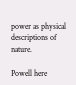power as physical descriptions of nature.

Powell here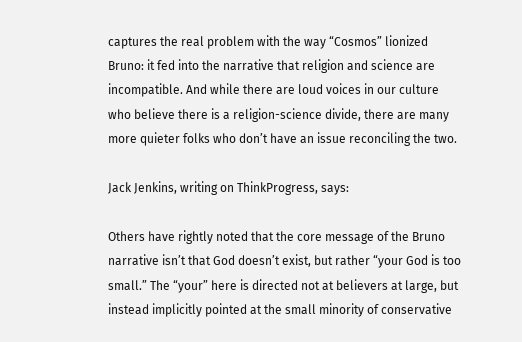captures the real problem with the way “Cosmos” lionized Bruno: it fed into the narrative that religion and science are incompatible. And while there are loud voices in our culture who believe there is a religion-science divide, there are many more quieter folks who don’t have an issue reconciling the two.

Jack Jenkins, writing on ThinkProgress, says:

Others have rightly noted that the core message of the Bruno narrative isn’t that God doesn’t exist, but rather “your God is too small.” The “your” here is directed not at believers at large, but instead implicitly pointed at the small minority of conservative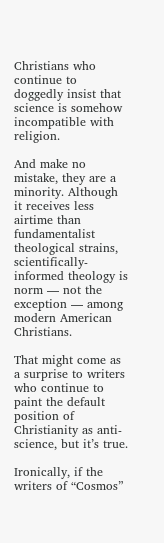Christians who continue to doggedly insist that science is somehow incompatible with religion.

And make no mistake, they are a minority. Although it receives less airtime than fundamentalist theological strains, scientifically-informed theology is norm — not the exception — among modern American Christians.

That might come as a surprise to writers who continue to paint the default position of Christianity as anti-science, but it’s true.

Ironically, if the writers of “Cosmos”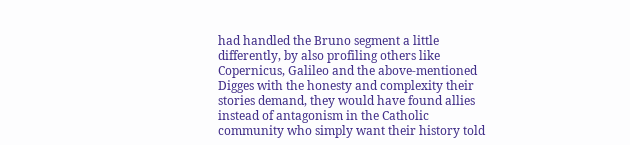had handled the Bruno segment a little differently, by also profiling others like Copernicus, Galileo and the above-mentioned Digges with the honesty and complexity their stories demand, they would have found allies instead of antagonism in the Catholic community who simply want their history told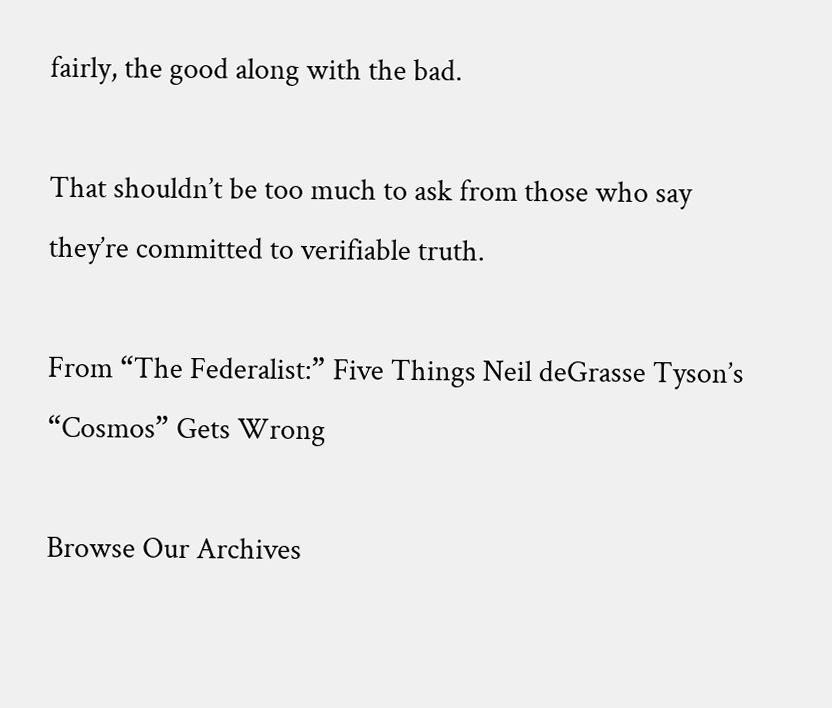fairly, the good along with the bad.

That shouldn’t be too much to ask from those who say they’re committed to verifiable truth.

From “The Federalist:” Five Things Neil deGrasse Tyson’s “Cosmos” Gets Wrong

Browse Our Archives